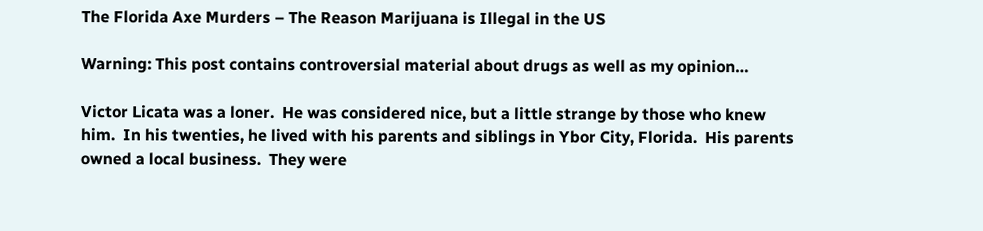The Florida Axe Murders – The Reason Marijuana is Illegal in the US

Warning: This post contains controversial material about drugs as well as my opinion…

Victor Licata was a loner.  He was considered nice, but a little strange by those who knew him.  In his twenties, he lived with his parents and siblings in Ybor City, Florida.  His parents owned a local business.  They were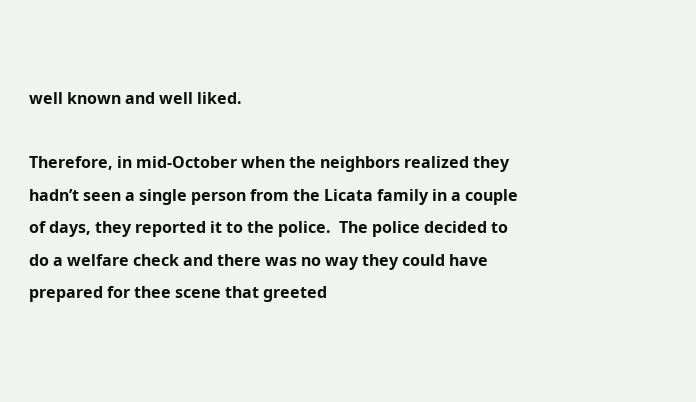well known and well liked.

Therefore, in mid-October when the neighbors realized they hadn’t seen a single person from the Licata family in a couple of days, they reported it to the police.  The police decided to do a welfare check and there was no way they could have prepared for thee scene that greeted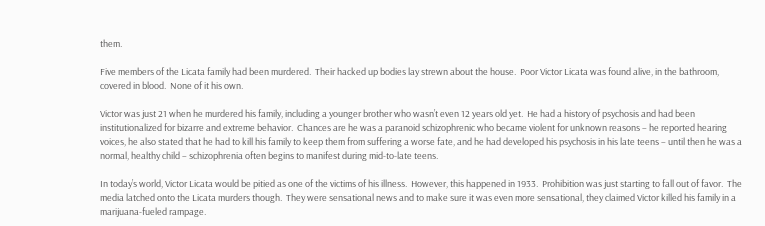them.

Five members of the Licata family had been murdered.  Their hacked up bodies lay strewn about the house.  Poor Victor Licata was found alive, in the bathroom, covered in blood.  None of it his own.

Victor was just 21 when he murdered his family, including a younger brother who wasn’t even 12 years old yet.  He had a history of psychosis and had been institutionalized for bizarre and extreme behavior.  Chances are he was a paranoid schizophrenic who became violent for unknown reasons – he reported hearing voices, he also stated that he had to kill his family to keep them from suffering a worse fate, and he had developed his psychosis in his late teens – until then he was a normal, healthy child – schizophrenia often begins to manifest during mid-to-late teens.

In today’s world, Victor Licata would be pitied as one of the victims of his illness.  However, this happened in 1933.  Prohibition was just starting to fall out of favor.  The media latched onto the Licata murders though.  They were sensational news and to make sure it was even more sensational, they claimed Victor killed his family in a marijuana-fueled rampage.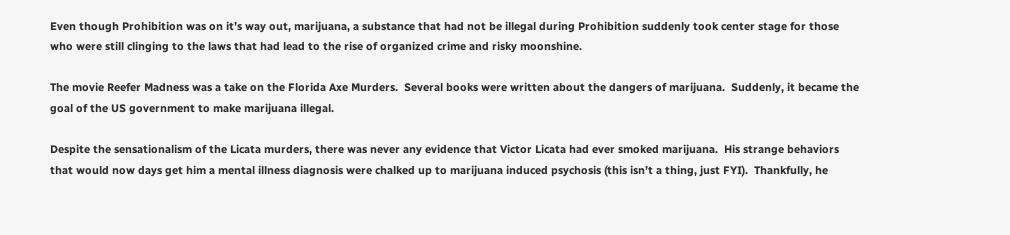Even though Prohibition was on it’s way out, marijuana, a substance that had not be illegal during Prohibition suddenly took center stage for those who were still clinging to the laws that had lead to the rise of organized crime and risky moonshine.

The movie Reefer Madness was a take on the Florida Axe Murders.  Several books were written about the dangers of marijuana.  Suddenly, it became the goal of the US government to make marijuana illegal.

Despite the sensationalism of the Licata murders, there was never any evidence that Victor Licata had ever smoked marijuana.  His strange behaviors that would now days get him a mental illness diagnosis were chalked up to marijuana induced psychosis (this isn’t a thing, just FYI).  Thankfully, he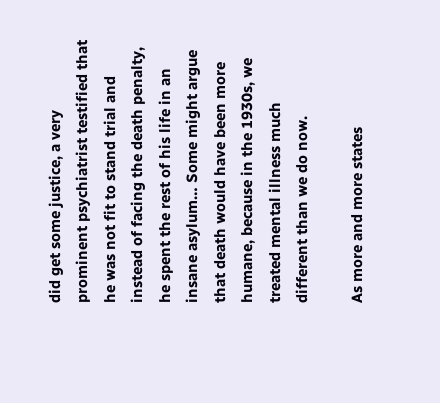did get some justice, a very prominent psychiatrist testified that he was not fit to stand trial and instead of facing the death penalty, he spent the rest of his life in an insane asylum… Some might argue that death would have been more humane, because in the 1930s, we treated mental illness much different than we do now.

As more and more states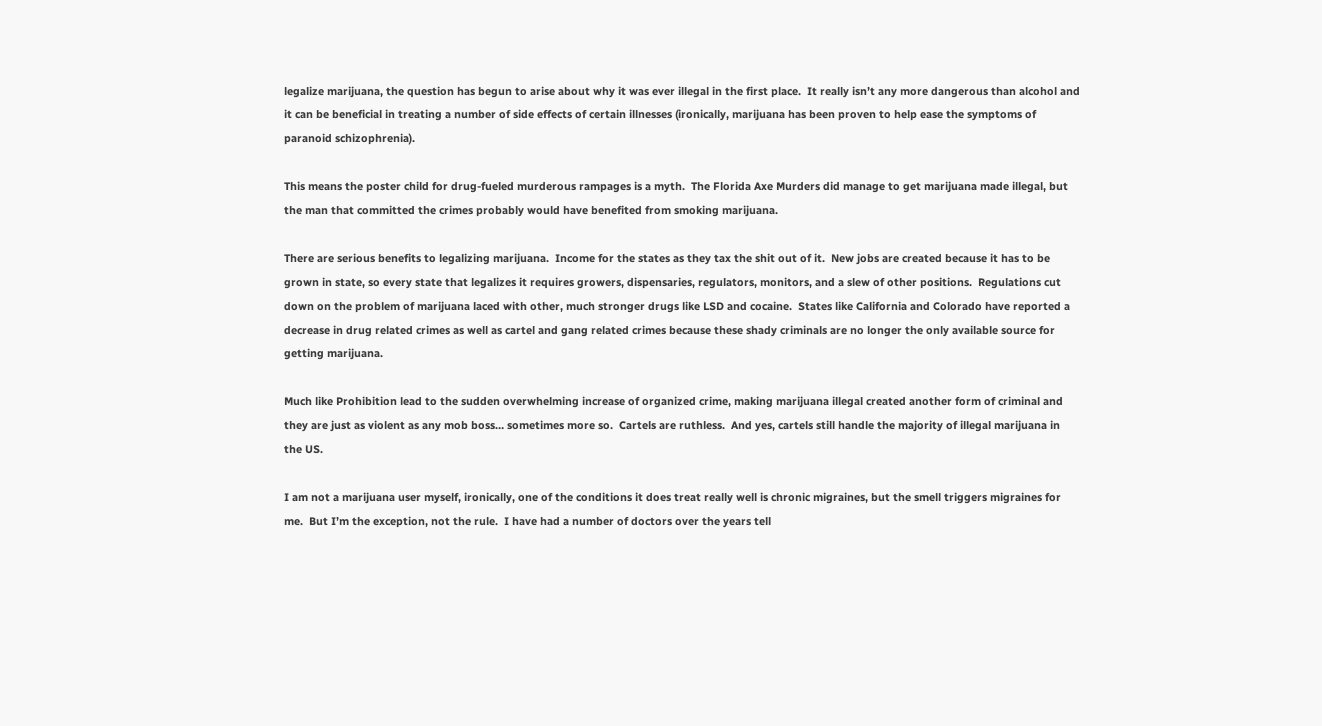legalize marijuana, the question has begun to arise about why it was ever illegal in the first place.  It really isn’t any more dangerous than alcohol and it can be beneficial in treating a number of side effects of certain illnesses (ironically, marijuana has been proven to help ease the symptoms of paranoid schizophrenia).

This means the poster child for drug-fueled murderous rampages is a myth.  The Florida Axe Murders did manage to get marijuana made illegal, but the man that committed the crimes probably would have benefited from smoking marijuana.

There are serious benefits to legalizing marijuana.  Income for the states as they tax the shit out of it.  New jobs are created because it has to be grown in state, so every state that legalizes it requires growers, dispensaries, regulators, monitors, and a slew of other positions.  Regulations cut down on the problem of marijuana laced with other, much stronger drugs like LSD and cocaine.  States like California and Colorado have reported a decrease in drug related crimes as well as cartel and gang related crimes because these shady criminals are no longer the only available source for getting marijuana.

Much like Prohibition lead to the sudden overwhelming increase of organized crime, making marijuana illegal created another form of criminal and they are just as violent as any mob boss… sometimes more so.  Cartels are ruthless.  And yes, cartels still handle the majority of illegal marijuana in the US.

I am not a marijuana user myself, ironically, one of the conditions it does treat really well is chronic migraines, but the smell triggers migraines for me.  But I’m the exception, not the rule.  I have had a number of doctors over the years tell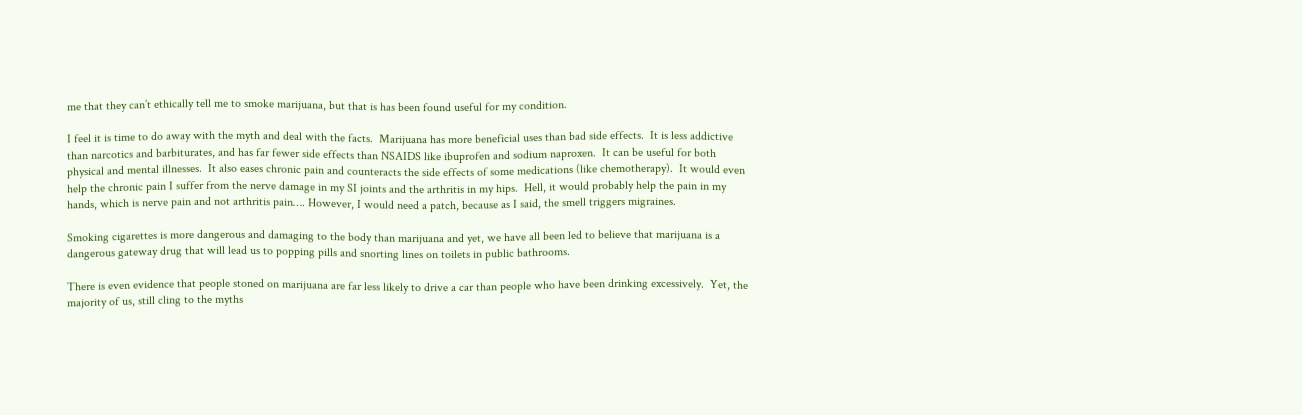me that they can’t ethically tell me to smoke marijuana, but that is has been found useful for my condition.

I feel it is time to do away with the myth and deal with the facts.  Marijuana has more beneficial uses than bad side effects.  It is less addictive than narcotics and barbiturates, and has far fewer side effects than NSAIDS like ibuprofen and sodium naproxen.  It can be useful for both physical and mental illnesses.  It also eases chronic pain and counteracts the side effects of some medications (like chemotherapy).  It would even help the chronic pain I suffer from the nerve damage in my SI joints and the arthritis in my hips.  Hell, it would probably help the pain in my hands, which is nerve pain and not arthritis pain…. However, I would need a patch, because as I said, the smell triggers migraines.

Smoking cigarettes is more dangerous and damaging to the body than marijuana and yet, we have all been led to believe that marijuana is a dangerous gateway drug that will lead us to popping pills and snorting lines on toilets in public bathrooms.

There is even evidence that people stoned on marijuana are far less likely to drive a car than people who have been drinking excessively.  Yet, the majority of us, still cling to the myths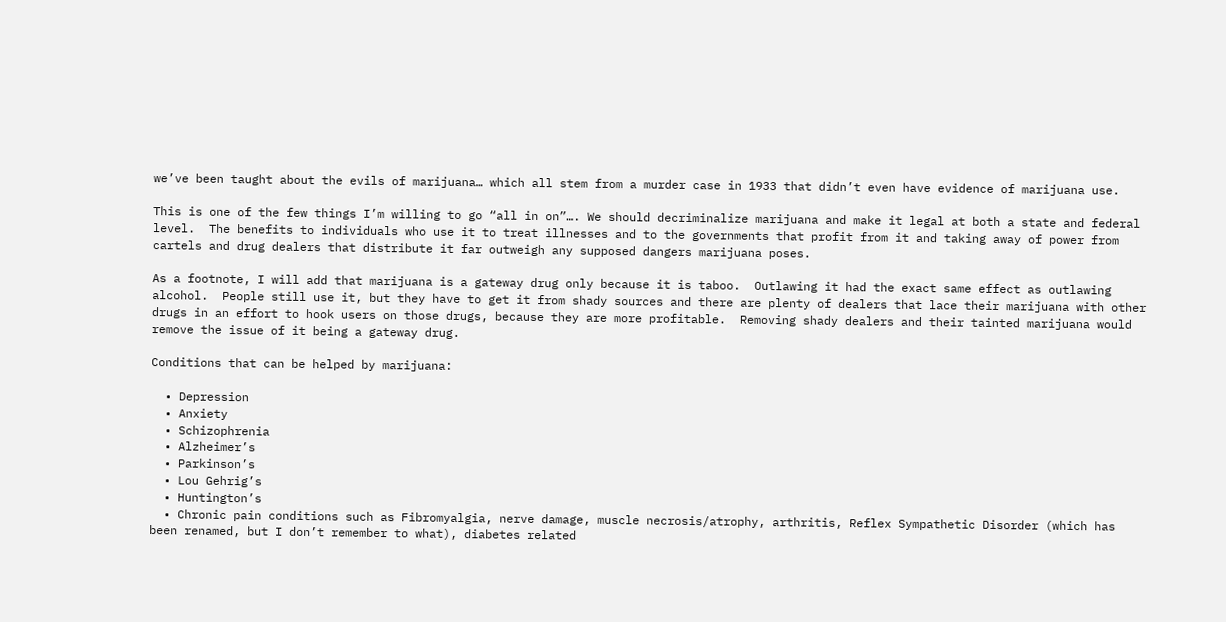we’ve been taught about the evils of marijuana… which all stem from a murder case in 1933 that didn’t even have evidence of marijuana use.

This is one of the few things I’m willing to go “all in on”…. We should decriminalize marijuana and make it legal at both a state and federal level.  The benefits to individuals who use it to treat illnesses and to the governments that profit from it and taking away of power from cartels and drug dealers that distribute it far outweigh any supposed dangers marijuana poses.

As a footnote, I will add that marijuana is a gateway drug only because it is taboo.  Outlawing it had the exact same effect as outlawing alcohol.  People still use it, but they have to get it from shady sources and there are plenty of dealers that lace their marijuana with other drugs in an effort to hook users on those drugs, because they are more profitable.  Removing shady dealers and their tainted marijuana would remove the issue of it being a gateway drug.

Conditions that can be helped by marijuana:

  • Depression
  • Anxiety
  • Schizophrenia
  • Alzheimer’s
  • Parkinson’s
  • Lou Gehrig’s
  • Huntington’s
  • Chronic pain conditions such as Fibromyalgia, nerve damage, muscle necrosis/atrophy, arthritis, Reflex Sympathetic Disorder (which has been renamed, but I don’t remember to what), diabetes related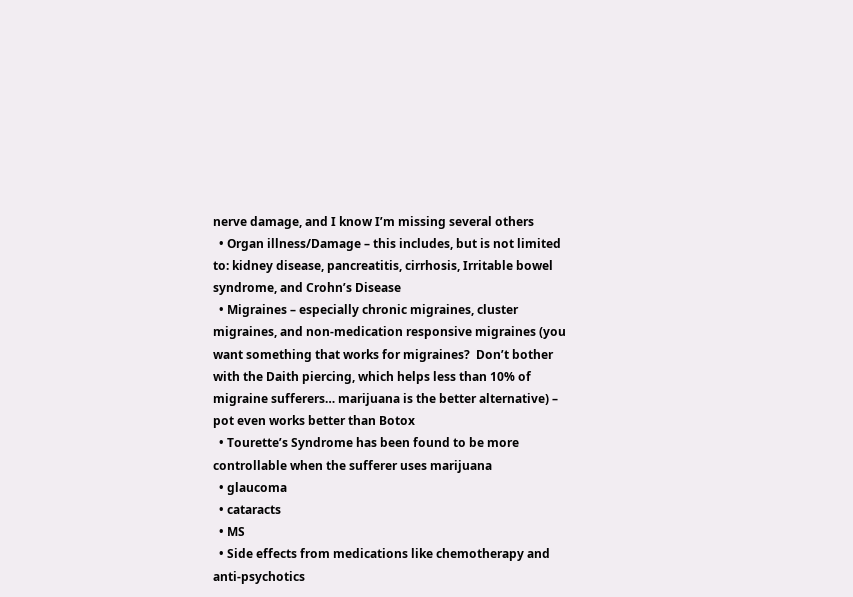nerve damage, and I know I’m missing several others
  • Organ illness/Damage – this includes, but is not limited to: kidney disease, pancreatitis, cirrhosis, Irritable bowel syndrome, and Crohn’s Disease
  • Migraines – especially chronic migraines, cluster migraines, and non-medication responsive migraines (you want something that works for migraines?  Don’t bother with the Daith piercing, which helps less than 10% of migraine sufferers… marijuana is the better alternative) – pot even works better than Botox
  • Tourette’s Syndrome has been found to be more controllable when the sufferer uses marijuana
  • glaucoma
  • cataracts
  • MS
  • Side effects from medications like chemotherapy and anti-psychotics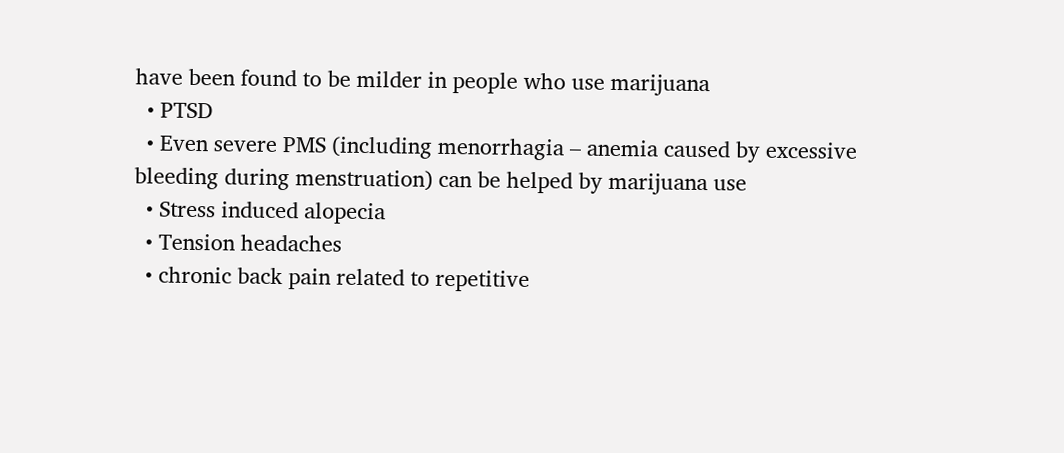have been found to be milder in people who use marijuana
  • PTSD
  • Even severe PMS (including menorrhagia – anemia caused by excessive bleeding during menstruation) can be helped by marijuana use
  • Stress induced alopecia
  • Tension headaches
  • chronic back pain related to repetitive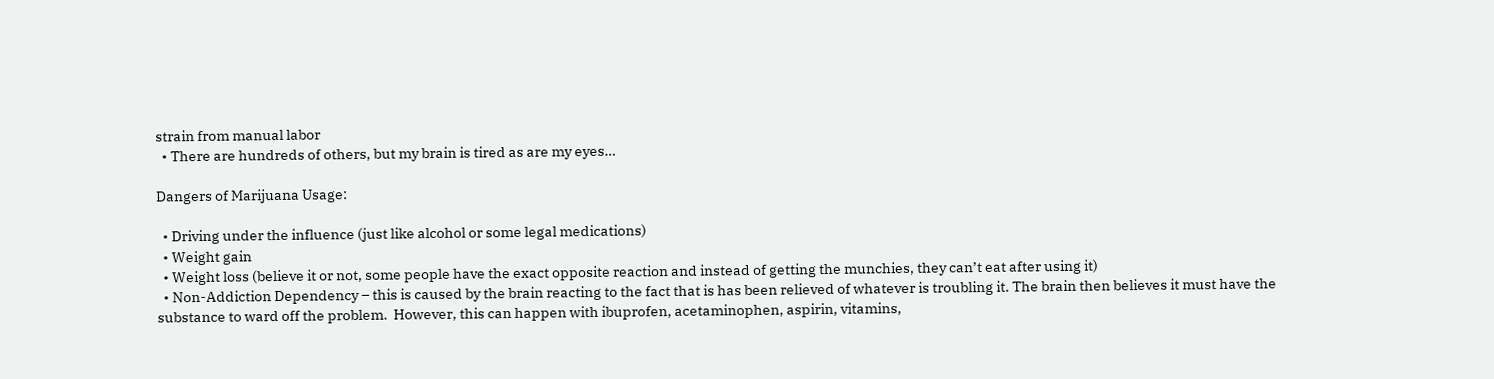strain from manual labor
  • There are hundreds of others, but my brain is tired as are my eyes…

Dangers of Marijuana Usage:

  • Driving under the influence (just like alcohol or some legal medications)
  • Weight gain
  • Weight loss (believe it or not, some people have the exact opposite reaction and instead of getting the munchies, they can’t eat after using it)
  • Non-Addiction Dependency – this is caused by the brain reacting to the fact that is has been relieved of whatever is troubling it. The brain then believes it must have the substance to ward off the problem.  However, this can happen with ibuprofen, acetaminophen, aspirin, vitamins,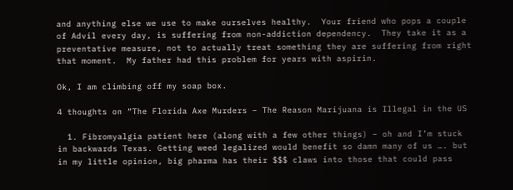and anything else we use to make ourselves healthy.  Your friend who pops a couple of Advil every day, is suffering from non-addiction dependency.  They take it as a preventative measure, not to actually treat something they are suffering from right that moment.  My father had this problem for years with aspirin.

Ok, I am climbing off my soap box.

4 thoughts on “The Florida Axe Murders – The Reason Marijuana is Illegal in the US

  1. Fibromyalgia patient here (along with a few other things) – oh and I’m stuck in backwards Texas. Getting weed legalized would benefit so damn many of us …. but in my little opinion, big pharma has their $$$ claws into those that could pass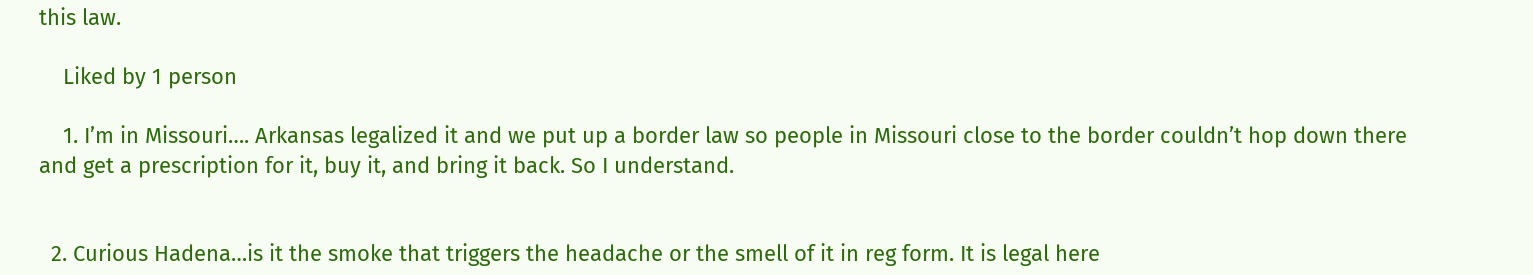this law.

    Liked by 1 person

    1. I’m in Missouri…. Arkansas legalized it and we put up a border law so people in Missouri close to the border couldn’t hop down there and get a prescription for it, buy it, and bring it back. So I understand.


  2. Curious Hadena…is it the smoke that triggers the headache or the smell of it in reg form. It is legal here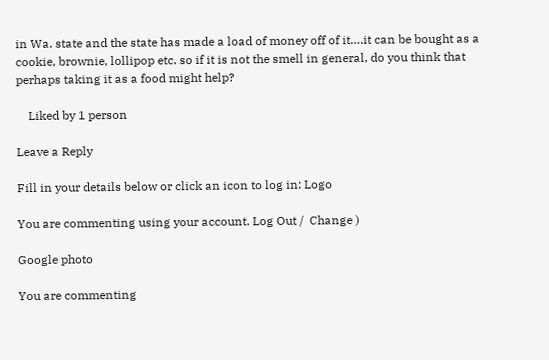in Wa. state and the state has made a load of money off of it….it can be bought as a cookie, brownie, lollipop etc. so if it is not the smell in general, do you think that perhaps taking it as a food might help?

    Liked by 1 person

Leave a Reply

Fill in your details below or click an icon to log in: Logo

You are commenting using your account. Log Out /  Change )

Google photo

You are commenting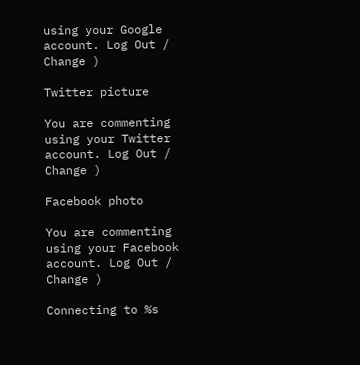using your Google account. Log Out /  Change )

Twitter picture

You are commenting using your Twitter account. Log Out /  Change )

Facebook photo

You are commenting using your Facebook account. Log Out /  Change )

Connecting to %s